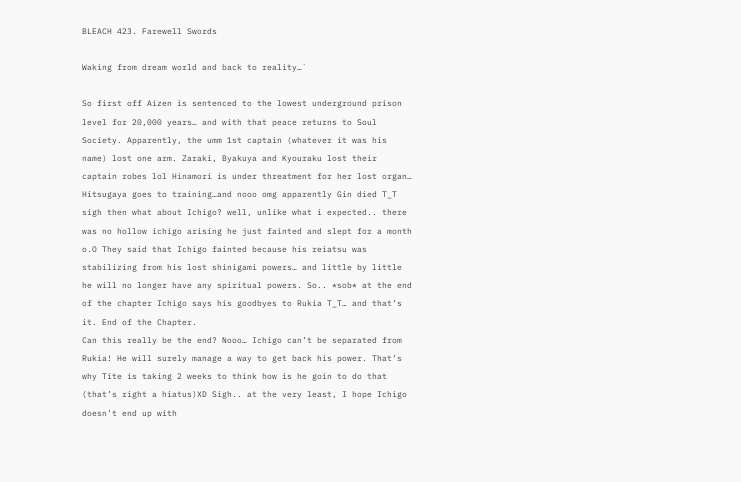BLEACH 423. Farewell Swords

Waking from dream world and back to reality…`

So first off Aizen is sentenced to the lowest underground prison level for 20,000 years… and with that peace returns to Soul Society. Apparently, the umm 1st captain (whatever it was his name) lost one arm. Zaraki, Byakuya and Kyouraku lost their captain robes lol Hinamori is under threatment for her lost organ… Hitsugaya goes to training…and nooo omg apparently Gin died T_T sigh then what about Ichigo? well, unlike what i expected.. there was no hollow ichigo arising he just fainted and slept for a month o.O They said that Ichigo fainted because his reiatsu was stabilizing from his lost shinigami powers… and little by little he will no longer have any spiritual powers. So.. *sob* at the end of the chapter Ichigo says his goodbyes to Rukia T_T… and that’s it. End of the Chapter.
Can this really be the end? Nooo… Ichigo can’t be separated from Rukia! He will surely manage a way to get back his power. That’s why Tite is taking 2 weeks to think how is he goin to do that (that’s right a hiatus)XD Sigh.. at the very least, I hope Ichigo doesn’t end up with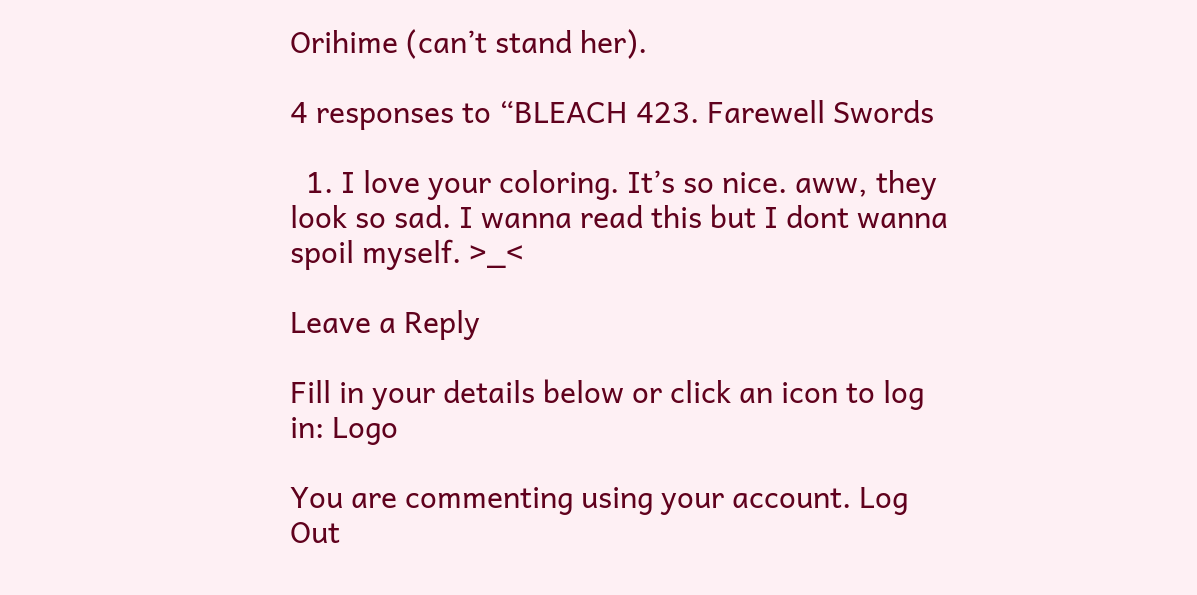Orihime (can’t stand her).

4 responses to “BLEACH 423. Farewell Swords

  1. I love your coloring. It’s so nice. aww, they look so sad. I wanna read this but I dont wanna spoil myself. >_<

Leave a Reply

Fill in your details below or click an icon to log in: Logo

You are commenting using your account. Log Out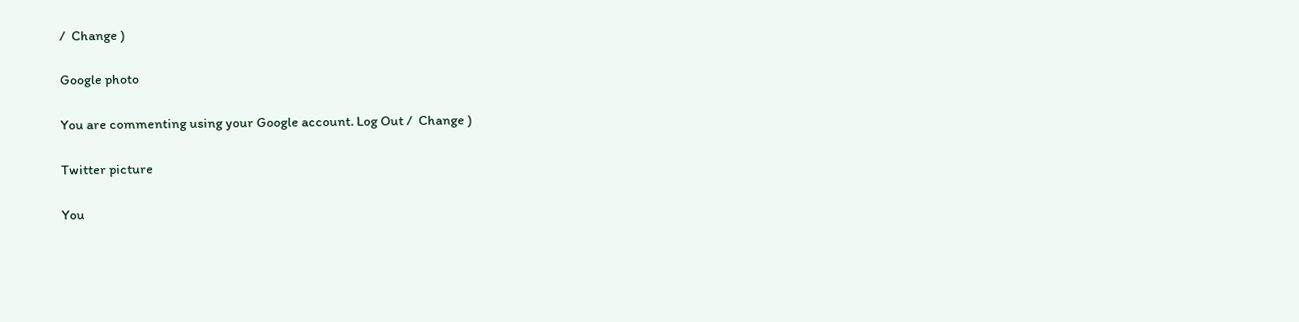/  Change )

Google photo

You are commenting using your Google account. Log Out /  Change )

Twitter picture

You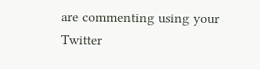are commenting using your Twitter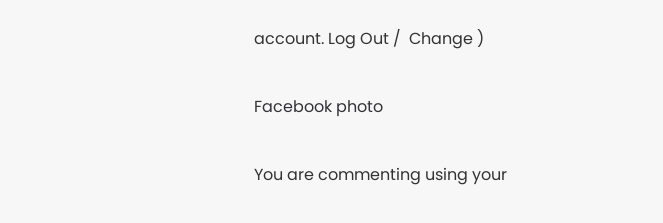account. Log Out /  Change )

Facebook photo

You are commenting using your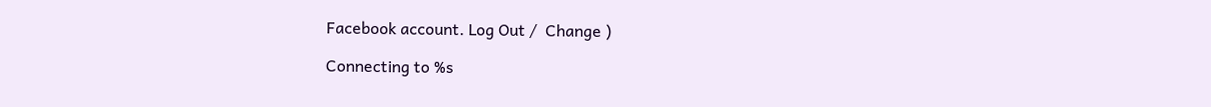Facebook account. Log Out /  Change )

Connecting to %s